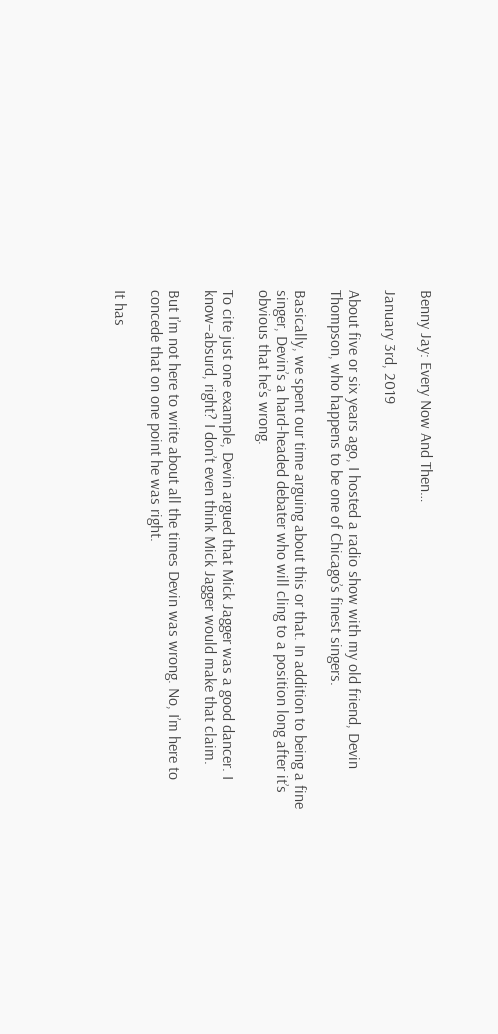Benny Jay: Every Now And Then…

January 3rd, 2019

About five or six years ago, I hosted a radio show with my old friend, Devin Thompson, who happens to be one of Chicago’s finest singers.

Basically, we spent our time arguing about this or that. In addition to being a fine singer, Devin’s a hard-headed debater who will cling to a position long after it’s obvious that he’s wrong.

To cite just one example, Devin argued that Mick Jagger was a good dancer. I know–absurd, right? I don’t even think Mick Jagger would make that claim.

But I’m not here to write about all the times Devin was wrong. No, I’m here to concede that on one point he was right.

It has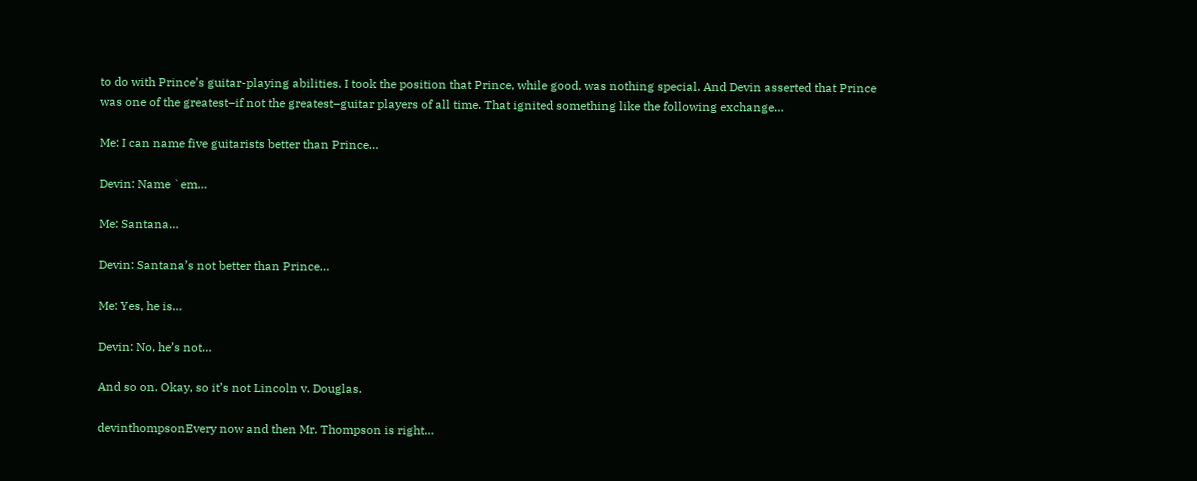to do with Prince’s guitar-playing abilities. I took the position that Prince, while good, was nothing special. And Devin asserted that Prince was one of the greatest–if not the greatest–guitar players of all time. That ignited something like the following exchange…

Me: I can name five guitarists better than Prince…

Devin: Name `em…

Me: Santana…

Devin: Santana’s not better than Prince…

Me: Yes, he is…

Devin: No, he’s not…

And so on. Okay, so it’s not Lincoln v. Douglas.

devinthompsonEvery now and then Mr. Thompson is right…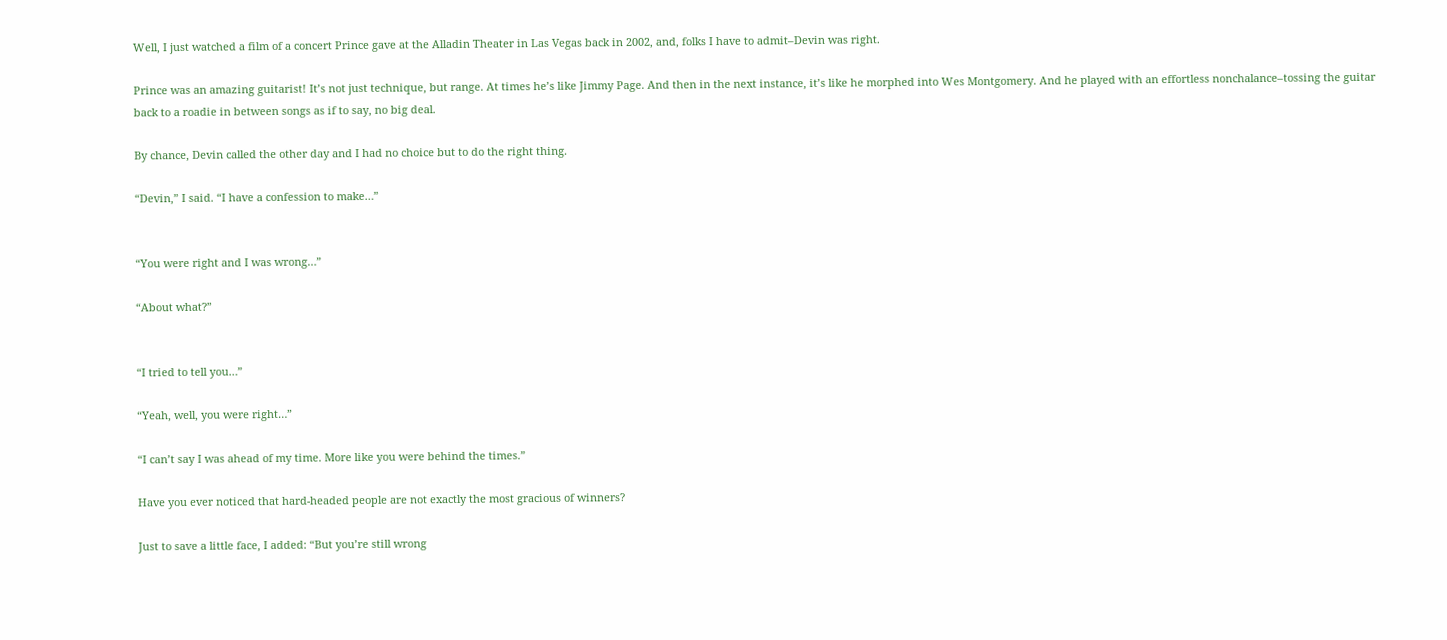Well, I just watched a film of a concert Prince gave at the Alladin Theater in Las Vegas back in 2002, and, folks I have to admit–Devin was right.

Prince was an amazing guitarist! It’s not just technique, but range. At times he’s like Jimmy Page. And then in the next instance, it’s like he morphed into Wes Montgomery. And he played with an effortless nonchalance–tossing the guitar back to a roadie in between songs as if to say, no big deal.

By chance, Devin called the other day and I had no choice but to do the right thing.

“Devin,” I said. “I have a confession to make…”


“You were right and I was wrong…”

“About what?”


“I tried to tell you…”

“Yeah, well, you were right…”

“I can’t say I was ahead of my time. More like you were behind the times.”

Have you ever noticed that hard-headed people are not exactly the most gracious of winners?

Just to save a little face, I added: “But you’re still wrong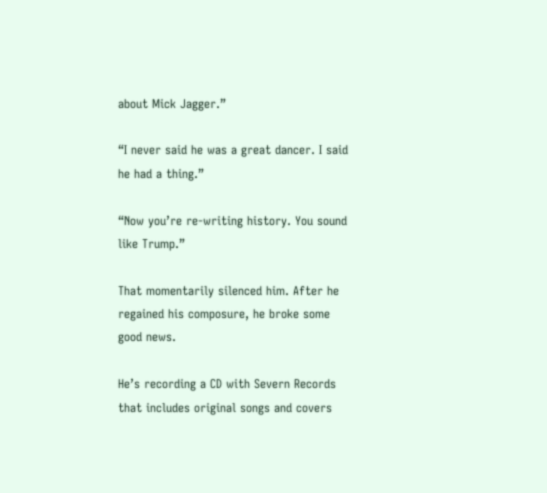about Mick Jagger.”

“I never said he was a great dancer. I said he had a thing.”

“Now you’re re-writing history. You sound like Trump.”

That momentarily silenced him. After he regained his composure, he broke some good news.

He’s recording a CD with Severn Records that includes original songs and covers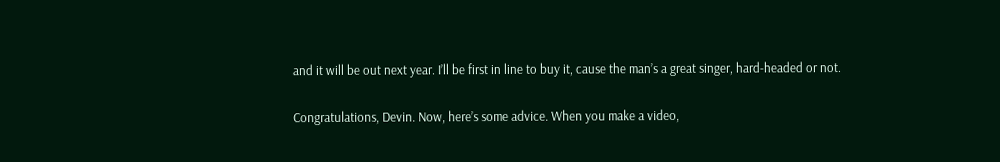and it will be out next year. I’ll be first in line to buy it, cause the man’s a great singer, hard-headed or not.

Congratulations, Devin. Now, here’s some advice. When you make a video,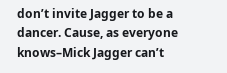don’t invite Jagger to be a dancer. Cause, as everyone knows–Mick Jagger can’t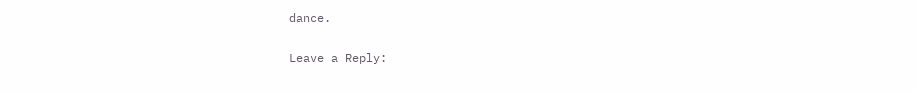dance.

Leave a Reply: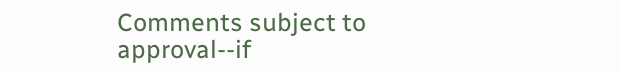Comments subject to approval--if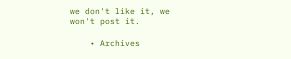we don't like it, we won't post it.

    • Archives